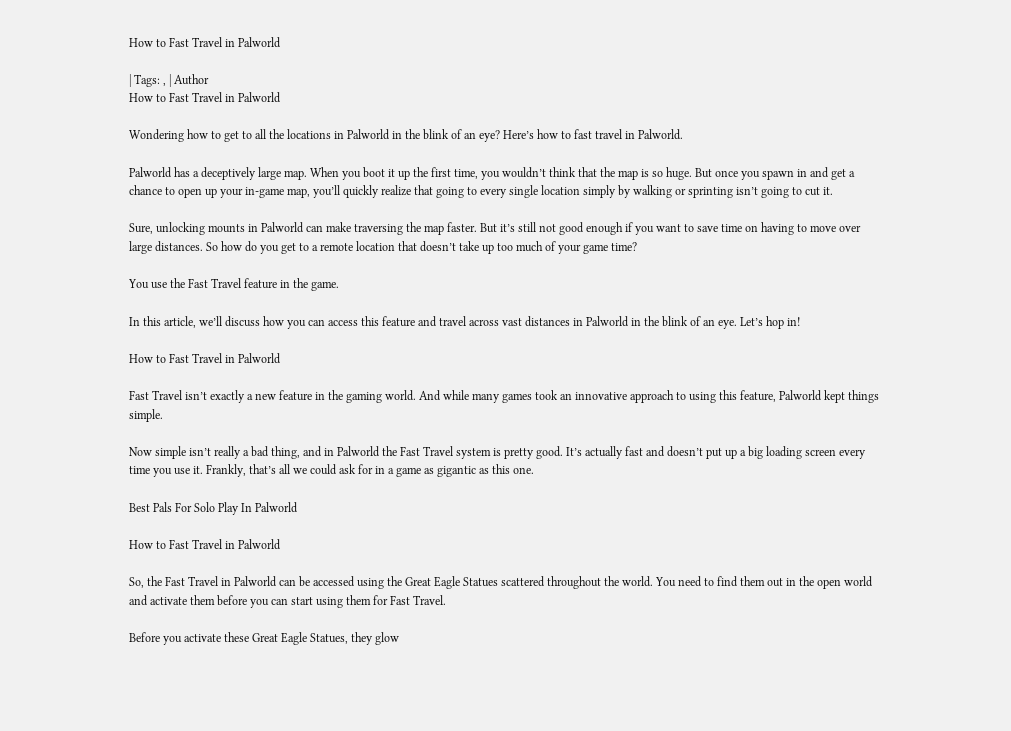How to Fast Travel in Palworld

| Tags: , | Author
How to Fast Travel in Palworld

Wondering how to get to all the locations in Palworld in the blink of an eye? Here’s how to fast travel in Palworld.

Palworld has a deceptively large map. When you boot it up the first time, you wouldn’t think that the map is so huge. But once you spawn in and get a chance to open up your in-game map, you’ll quickly realize that going to every single location simply by walking or sprinting isn’t going to cut it.

Sure, unlocking mounts in Palworld can make traversing the map faster. But it’s still not good enough if you want to save time on having to move over large distances. So how do you get to a remote location that doesn’t take up too much of your game time?

You use the Fast Travel feature in the game.

In this article, we’ll discuss how you can access this feature and travel across vast distances in Palworld in the blink of an eye. Let’s hop in!

How to Fast Travel in Palworld

Fast Travel isn’t exactly a new feature in the gaming world. And while many games took an innovative approach to using this feature, Palworld kept things simple.

Now simple isn’t really a bad thing, and in Palworld the Fast Travel system is pretty good. It’s actually fast and doesn’t put up a big loading screen every time you use it. Frankly, that’s all we could ask for in a game as gigantic as this one.

Best Pals For Solo Play In Palworld

How to Fast Travel in Palworld

So, the Fast Travel in Palworld can be accessed using the Great Eagle Statues scattered throughout the world. You need to find them out in the open world and activate them before you can start using them for Fast Travel.

Before you activate these Great Eagle Statues, they glow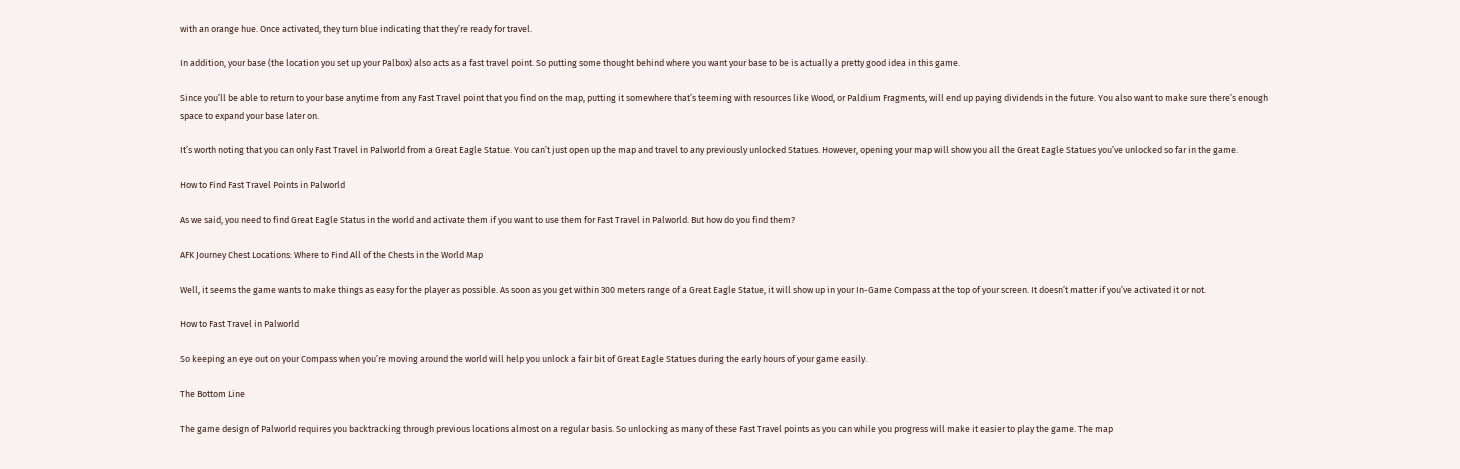with an orange hue. Once activated, they turn blue indicating that they’re ready for travel.

In addition, your base (the location you set up your Palbox) also acts as a fast travel point. So putting some thought behind where you want your base to be is actually a pretty good idea in this game.

Since you’ll be able to return to your base anytime from any Fast Travel point that you find on the map, putting it somewhere that’s teeming with resources like Wood, or Paldium Fragments, will end up paying dividends in the future. You also want to make sure there’s enough space to expand your base later on.

It’s worth noting that you can only Fast Travel in Palworld from a Great Eagle Statue. You can’t just open up the map and travel to any previously unlocked Statues. However, opening your map will show you all the Great Eagle Statues you’ve unlocked so far in the game.

How to Find Fast Travel Points in Palworld

As we said, you need to find Great Eagle Status in the world and activate them if you want to use them for Fast Travel in Palworld. But how do you find them?

AFK Journey Chest Locations: Where to Find All of the Chests in the World Map

Well, it seems the game wants to make things as easy for the player as possible. As soon as you get within 300 meters range of a Great Eagle Statue, it will show up in your In-Game Compass at the top of your screen. It doesn’t matter if you’ve activated it or not.

How to Fast Travel in Palworld

So keeping an eye out on your Compass when you’re moving around the world will help you unlock a fair bit of Great Eagle Statues during the early hours of your game easily.

The Bottom Line

The game design of Palworld requires you backtracking through previous locations almost on a regular basis. So unlocking as many of these Fast Travel points as you can while you progress will make it easier to play the game. The map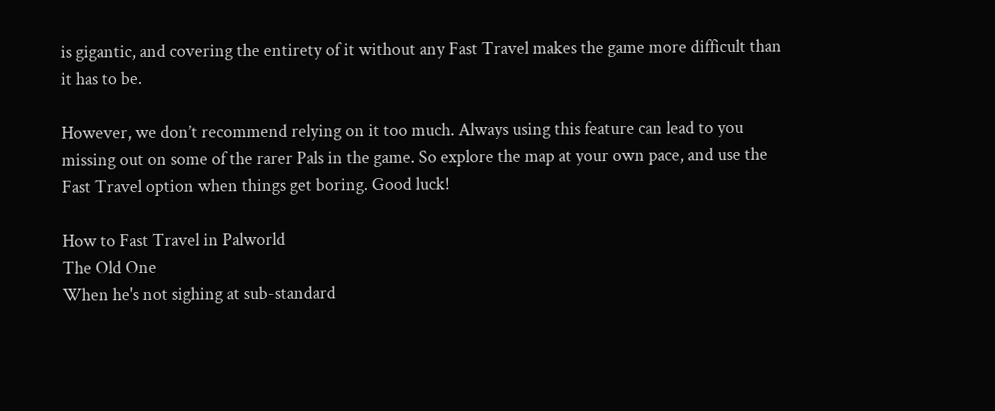is gigantic, and covering the entirety of it without any Fast Travel makes the game more difficult than it has to be.

However, we don’t recommend relying on it too much. Always using this feature can lead to you missing out on some of the rarer Pals in the game. So explore the map at your own pace, and use the Fast Travel option when things get boring. Good luck!

How to Fast Travel in Palworld
The Old One
When he's not sighing at sub-standard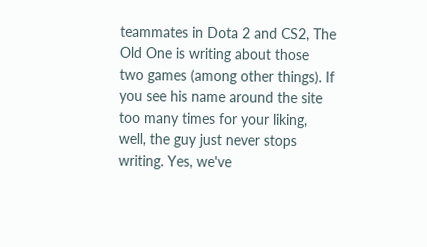teammates in Dota 2 and CS2, The Old One is writing about those two games (among other things). If you see his name around the site too many times for your liking, well, the guy just never stops writing. Yes, we've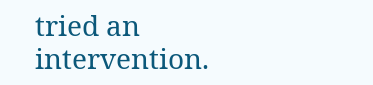tried an intervention.